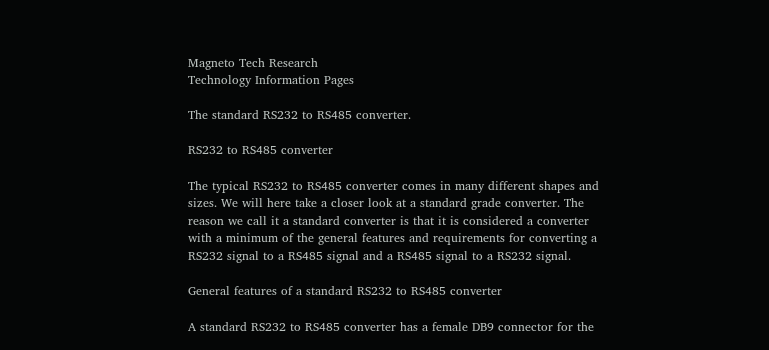Magneto Tech Research
Technology Information Pages

The standard RS232 to RS485 converter.

RS232 to RS485 converter

The typical RS232 to RS485 converter comes in many different shapes and sizes. We will here take a closer look at a standard grade converter. The reason we call it a standard converter is that it is considered a converter with a minimum of the general features and requirements for converting a RS232 signal to a RS485 signal and a RS485 signal to a RS232 signal.

General features of a standard RS232 to RS485 converter

A standard RS232 to RS485 converter has a female DB9 connector for the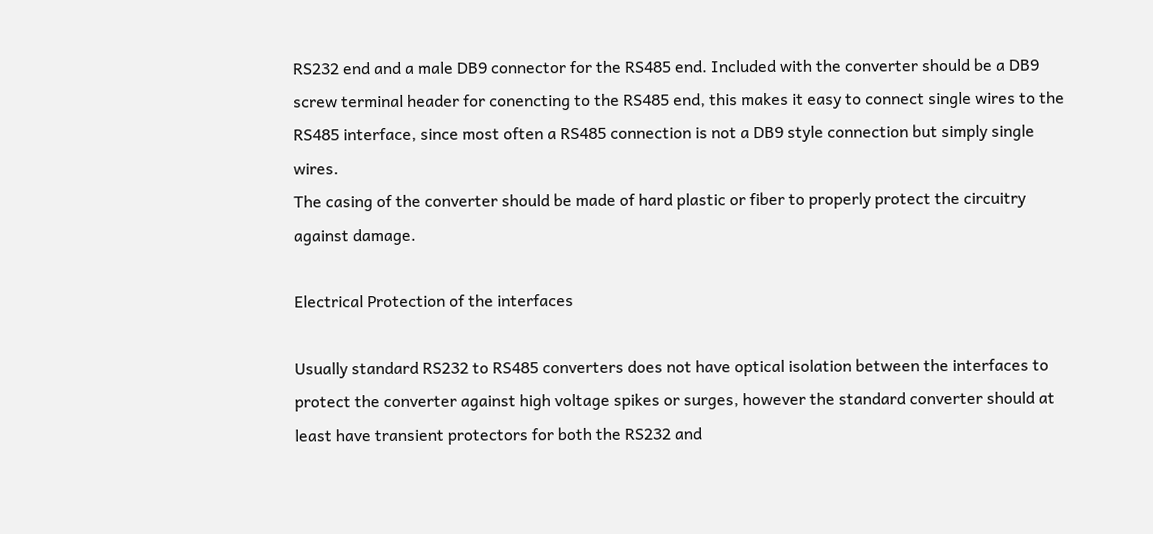RS232 end and a male DB9 connector for the RS485 end. Included with the converter should be a DB9 screw terminal header for conencting to the RS485 end, this makes it easy to connect single wires to the RS485 interface, since most often a RS485 connection is not a DB9 style connection but simply single wires.
The casing of the converter should be made of hard plastic or fiber to properly protect the circuitry against damage.

Electrical Protection of the interfaces

Usually standard RS232 to RS485 converters does not have optical isolation between the interfaces to protect the converter against high voltage spikes or surges, however the standard converter should at least have transient protectors for both the RS232 and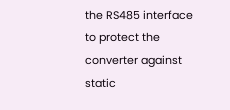the RS485 interface to protect the converter against static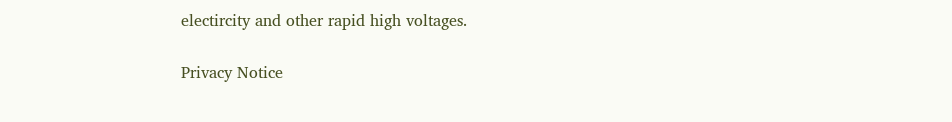electircity and other rapid high voltages.

Privacy Notice